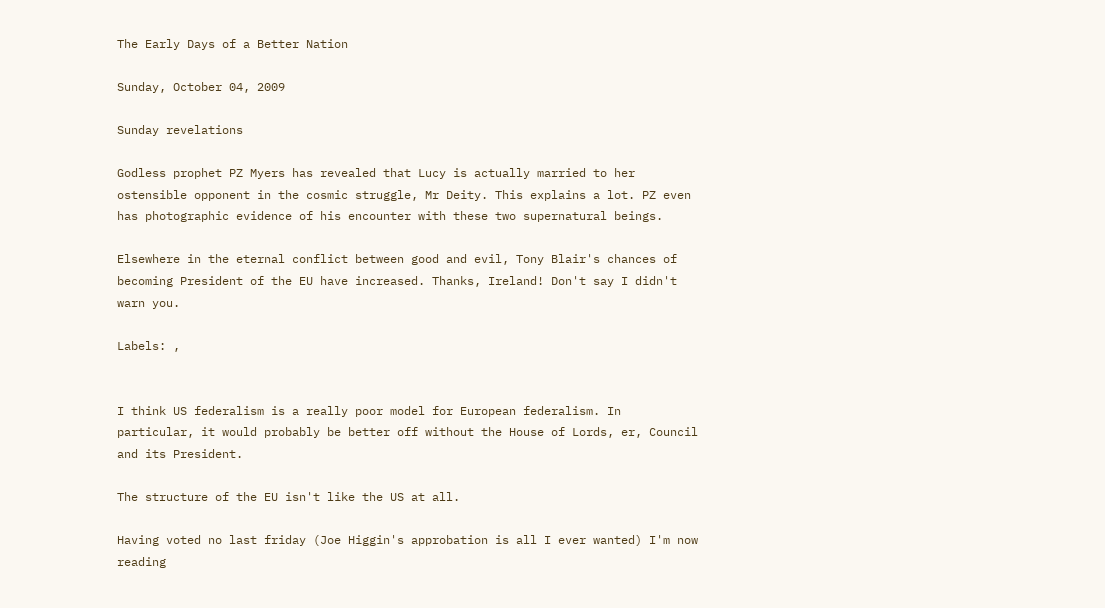The Early Days of a Better Nation

Sunday, October 04, 2009

Sunday revelations

Godless prophet PZ Myers has revealed that Lucy is actually married to her ostensible opponent in the cosmic struggle, Mr Deity. This explains a lot. PZ even has photographic evidence of his encounter with these two supernatural beings.

Elsewhere in the eternal conflict between good and evil, Tony Blair's chances of becoming President of the EU have increased. Thanks, Ireland! Don't say I didn't warn you.

Labels: ,


I think US federalism is a really poor model for European federalism. In particular, it would probably be better off without the House of Lords, er, Council and its President.

The structure of the EU isn't like the US at all.

Having voted no last friday (Joe Higgin's approbation is all I ever wanted) I'm now reading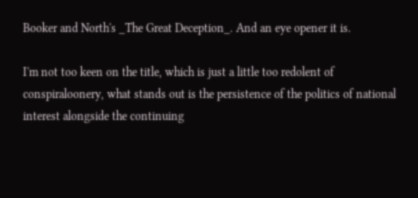Booker and North's _The Great Deception_. And an eye opener it is.

I'm not too keen on the title, which is just a little too redolent of conspiraloonery, what stands out is the persistence of the politics of national interest alongside the continuing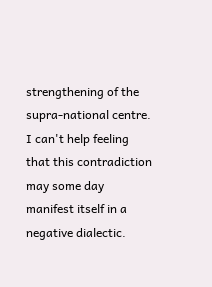strengthening of the supra-national centre. I can't help feeling that this contradiction may some day manifest itself in a negative dialectic.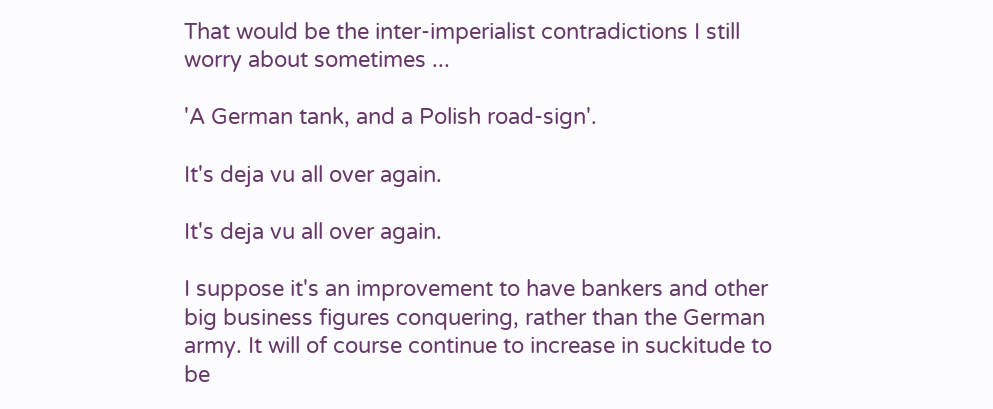That would be the inter-imperialist contradictions I still worry about sometimes ...

'A German tank, and a Polish road-sign'.

It's deja vu all over again.

It's deja vu all over again.

I suppose it's an improvement to have bankers and other big business figures conquering, rather than the German army. It will of course continue to increase in suckitude to be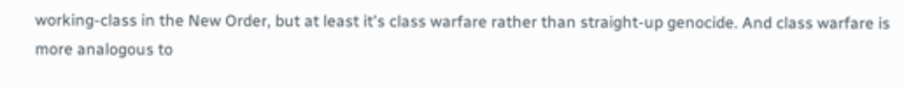working-class in the New Order, but at least it's class warfare rather than straight-up genocide. And class warfare is more analogous to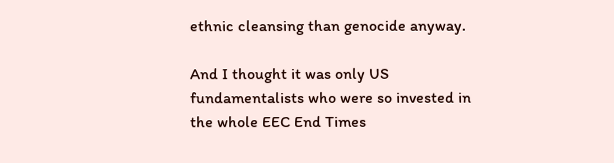ethnic cleansing than genocide anyway.

And I thought it was only US fundamentalists who were so invested in the whole EEC End Times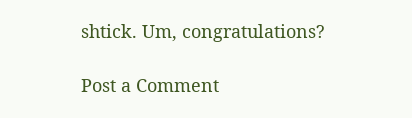shtick. Um, congratulations?

Post a Comment